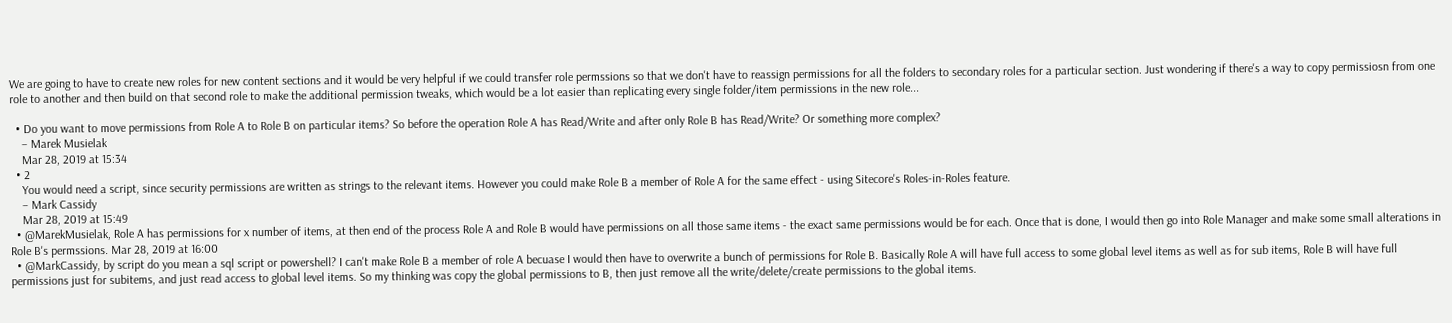We are going to have to create new roles for new content sections and it would be very helpful if we could transfer role permssions so that we don't have to reassign permissions for all the folders to secondary roles for a particular section. Just wondering if there's a way to copy permissiosn from one role to another and then build on that second role to make the additional permission tweaks, which would be a lot easier than replicating every single folder/item permissions in the new role...

  • Do you want to move permissions from Role A to Role B on particular items? So before the operation Role A has Read/Write and after only Role B has Read/Write? Or something more complex?
    – Marek Musielak
    Mar 28, 2019 at 15:34
  • 2
    You would need a script, since security permissions are written as strings to the relevant items. However you could make Role B a member of Role A for the same effect - using Sitecore's Roles-in-Roles feature.
    – Mark Cassidy
    Mar 28, 2019 at 15:49
  • @MarekMusielak, Role A has permissions for x number of items, at then end of the process Role A and Role B would have permissions on all those same items - the exact same permissions would be for each. Once that is done, I would then go into Role Manager and make some small alterations in Role B's permssions. Mar 28, 2019 at 16:00
  • @MarkCassidy, by script do you mean a sql script or powershell? I can't make Role B a member of role A becuase I would then have to overwrite a bunch of permissions for Role B. Basically Role A will have full access to some global level items as well as for sub items, Role B will have full permissions just for subitems, and just read access to global level items. So my thinking was copy the global permissions to B, then just remove all the write/delete/create permissions to the global items.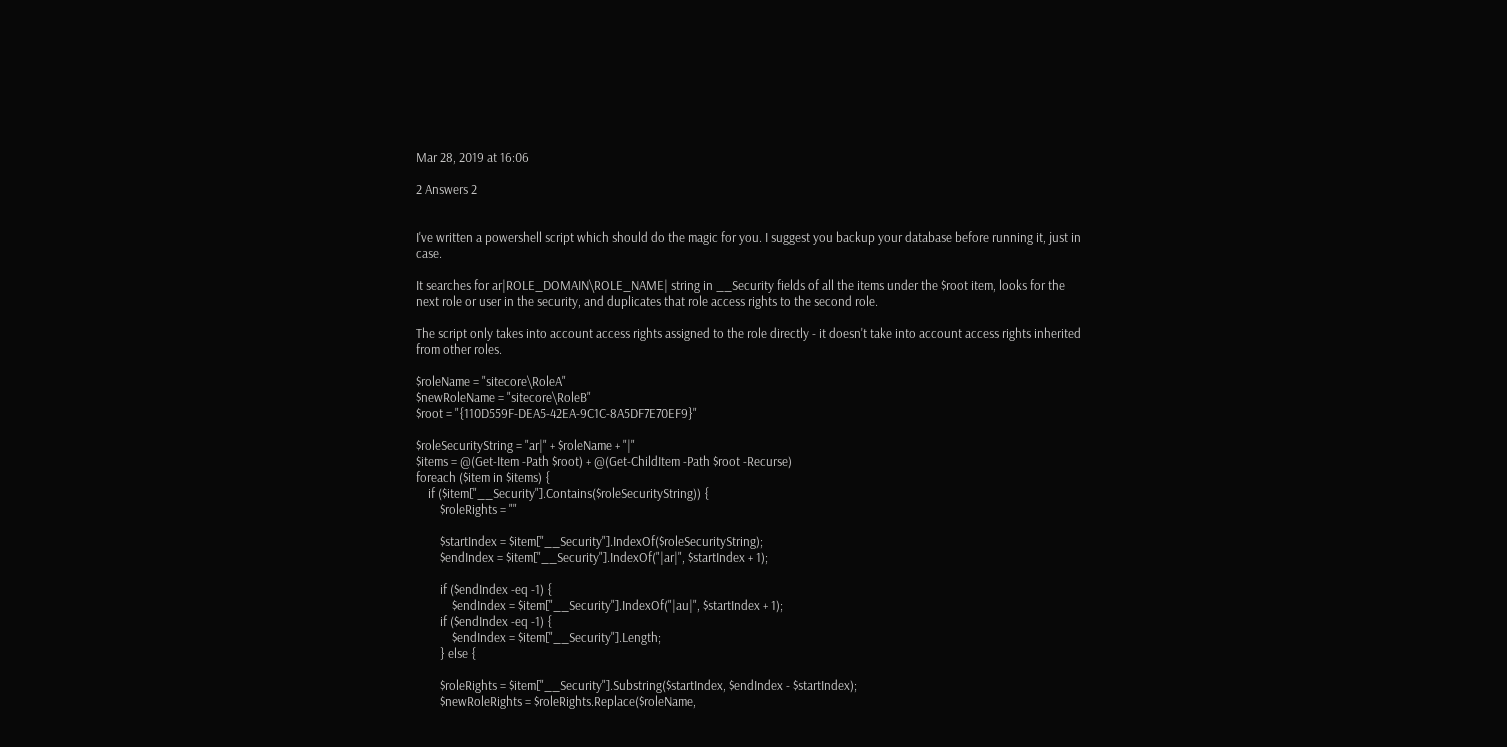Mar 28, 2019 at 16:06

2 Answers 2


I've written a powershell script which should do the magic for you. I suggest you backup your database before running it, just in case.

It searches for ar|ROLE_DOMAIN\ROLE_NAME| string in __Security fields of all the items under the $root item, looks for the next role or user in the security, and duplicates that role access rights to the second role.

The script only takes into account access rights assigned to the role directly - it doesn't take into account access rights inherited from other roles.

$roleName = "sitecore\RoleA"
$newRoleName = "sitecore\RoleB"
$root = "{110D559F-DEA5-42EA-9C1C-8A5DF7E70EF9}"

$roleSecurityString = "ar|" + $roleName + "|"
$items = @(Get-Item -Path $root) + @(Get-ChildItem -Path $root -Recurse)
foreach ($item in $items) {
    if ($item["__Security"].Contains($roleSecurityString)) {
        $roleRights = ""

        $startIndex = $item["__Security"].IndexOf($roleSecurityString);
        $endIndex = $item["__Security"].IndexOf("|ar|", $startIndex + 1);

        if ($endIndex -eq -1) {
            $endIndex = $item["__Security"].IndexOf("|au|", $startIndex + 1);
        if ($endIndex -eq -1) {
            $endIndex = $item["__Security"].Length;
        } else {

        $roleRights = $item["__Security"].Substring($startIndex, $endIndex - $startIndex);
        $newRoleRights = $roleRights.Replace($roleName,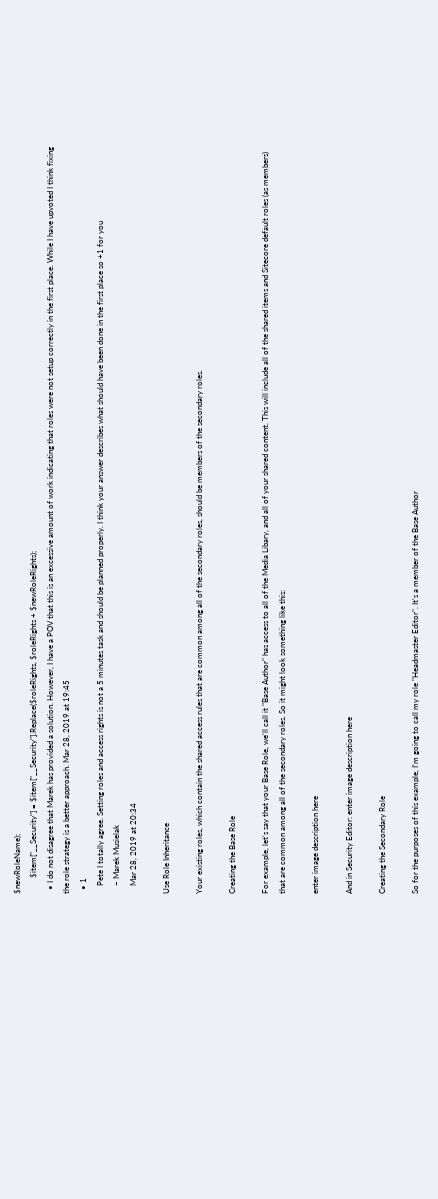$newRoleName);
        $item["__Security"] = $item["__Security"].Replace($roleRights, $roleRights + $newRoleRights);
  • I do not disagree that Marek has provided a solution. However, I have a POV that this is an excessive amount of work indicating that roles were not setup correctly in the first place. While I have upvoted I think fixing the role strategy is a better approach. Mar 28, 2019 at 19:45
  • 1
    Pete I totally agree. Setting roles and access rights is not a 5 minutes task and should be planned properly. I think your answer describes what should have been done in the first place so +1 for you
    – Marek Musielak
    Mar 28, 2019 at 20:34

Use Role Inheritance

Your existing roles, which contain the shared access rules that are common among all of the secondary roles, should be members of the secondary roles.

Creating the Base Role

For example, let's say that your Base Role, we'll call it "Base Author" has access to all of the Media Libary, and all of your shared content. This will include all of the shared items and Sitecore default roles (as members) that are common among all of the secondary roles. So it might look something like this:

enter image description here

And in Security Editor: enter image description here

Creating the Secondary Role

So for the purposes of this example, I'm going to call my role "Headmaster Editor". It's a member of the Base Author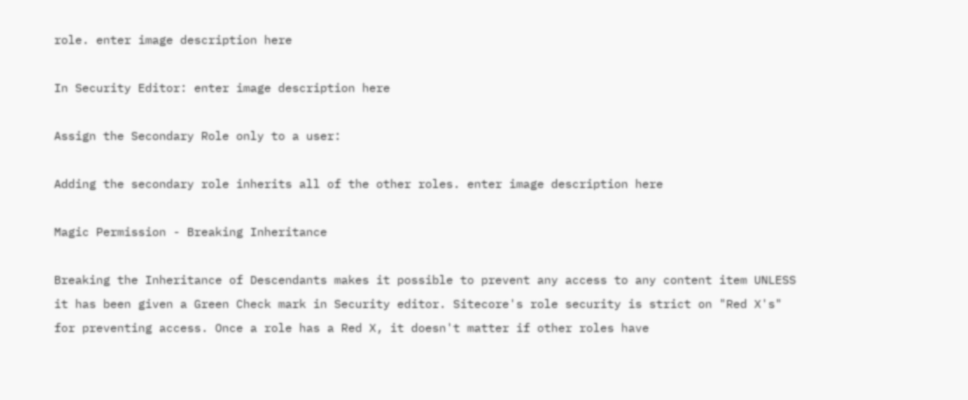role. enter image description here

In Security Editor: enter image description here

Assign the Secondary Role only to a user:

Adding the secondary role inherits all of the other roles. enter image description here

Magic Permission - Breaking Inheritance

Breaking the Inheritance of Descendants makes it possible to prevent any access to any content item UNLESS it has been given a Green Check mark in Security editor. Sitecore's role security is strict on "Red X's" for preventing access. Once a role has a Red X, it doesn't matter if other roles have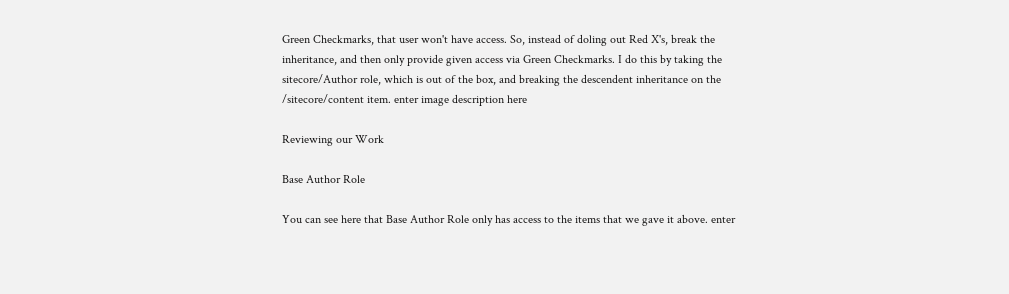Green Checkmarks, that user won't have access. So, instead of doling out Red X's, break the inheritance, and then only provide given access via Green Checkmarks. I do this by taking the sitecore/Author role, which is out of the box, and breaking the descendent inheritance on the /sitecore/content item. enter image description here

Reviewing our Work

Base Author Role

You can see here that Base Author Role only has access to the items that we gave it above. enter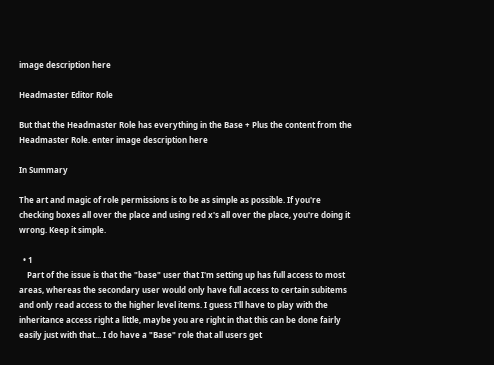image description here

Headmaster Editor Role

But that the Headmaster Role has everything in the Base + Plus the content from the Headmaster Role. enter image description here

In Summary

The art and magic of role permissions is to be as simple as possible. If you're checking boxes all over the place and using red x's all over the place, you're doing it wrong. Keep it simple.

  • 1
    Part of the issue is that the "base" user that I'm setting up has full access to most areas, whereas the secondary user would only have full access to certain subitems and only read access to the higher level items. I guess I'll have to play with the inheritance access right a little, maybe you are right in that this can be done fairly easily just with that... I do have a "Base" role that all users get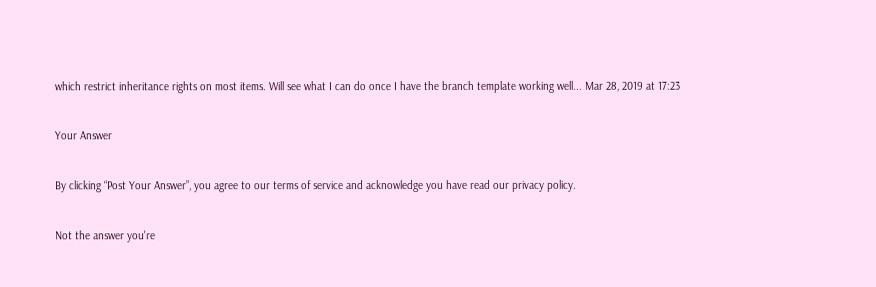which restrict inheritance rights on most items. Will see what I can do once I have the branch template working well... Mar 28, 2019 at 17:23

Your Answer

By clicking “Post Your Answer”, you agree to our terms of service and acknowledge you have read our privacy policy.

Not the answer you're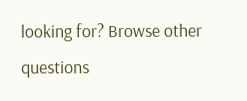looking for? Browse other questions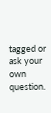tagged or ask your own question.